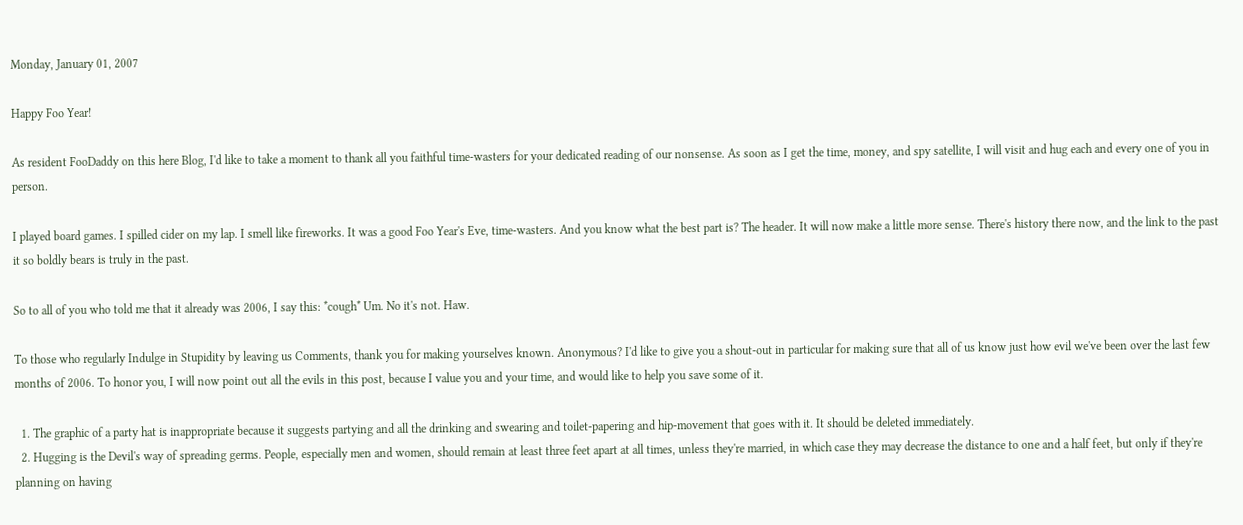Monday, January 01, 2007

Happy Foo Year!

As resident FooDaddy on this here Blog, I'd like to take a moment to thank all you faithful time-wasters for your dedicated reading of our nonsense. As soon as I get the time, money, and spy satellite, I will visit and hug each and every one of you in person.

I played board games. I spilled cider on my lap. I smell like fireworks. It was a good Foo Year's Eve, time-wasters. And you know what the best part is? The header. It will now make a little more sense. There's history there now, and the link to the past it so boldly bears is truly in the past.

So to all of you who told me that it already was 2006, I say this: *cough* Um. No it's not. Haw.

To those who regularly Indulge in Stupidity by leaving us Comments, thank you for making yourselves known. Anonymous? I'd like to give you a shout-out in particular for making sure that all of us know just how evil we've been over the last few months of 2006. To honor you, I will now point out all the evils in this post, because I value you and your time, and would like to help you save some of it.

  1. The graphic of a party hat is inappropriate because it suggests partying and all the drinking and swearing and toilet-papering and hip-movement that goes with it. It should be deleted immediately.
  2. Hugging is the Devil's way of spreading germs. People, especially men and women, should remain at least three feet apart at all times, unless they're married, in which case they may decrease the distance to one and a half feet, but only if they're planning on having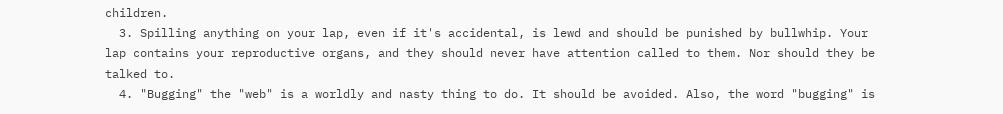children.
  3. Spilling anything on your lap, even if it's accidental, is lewd and should be punished by bullwhip. Your lap contains your reproductive organs, and they should never have attention called to them. Nor should they be talked to.
  4. "Bugging" the "web" is a worldly and nasty thing to do. It should be avoided. Also, the word "bugging" is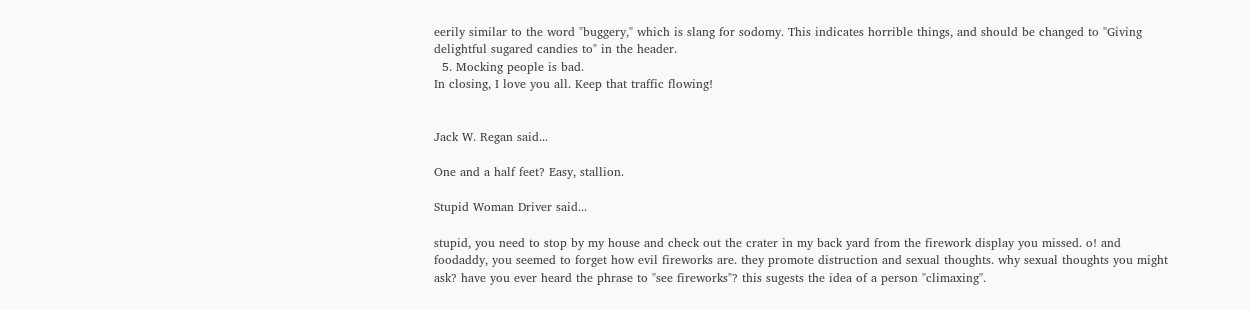eerily similar to the word "buggery," which is slang for sodomy. This indicates horrible things, and should be changed to "Giving delightful sugared candies to" in the header.
  5. Mocking people is bad.
In closing, I love you all. Keep that traffic flowing!


Jack W. Regan said...

One and a half feet? Easy, stallion.

Stupid Woman Driver said...

stupid, you need to stop by my house and check out the crater in my back yard from the firework display you missed. o! and foodaddy, you seemed to forget how evil fireworks are. they promote distruction and sexual thoughts. why sexual thoughts you might ask? have you ever heard the phrase to "see fireworks"? this sugests the idea of a person "climaxing".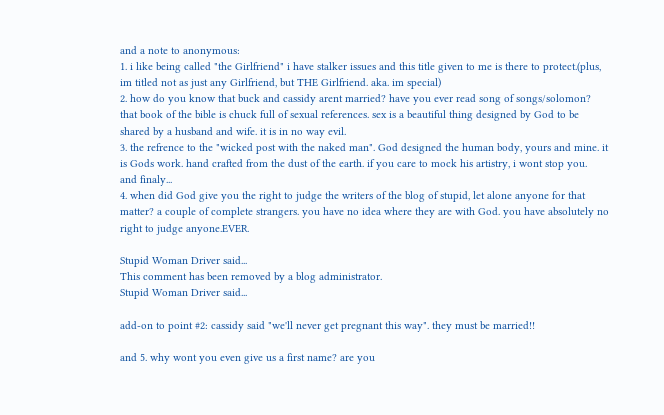and a note to anonymous:
1. i like being called "the Girlfriend" i have stalker issues and this title given to me is there to protect.(plus, im titled not as just any Girlfriend, but THE Girlfriend. aka. im special)
2. how do you know that buck and cassidy arent married? have you ever read song of songs/solomon? that book of the bible is chuck full of sexual references. sex is a beautiful thing designed by God to be shared by a husband and wife. it is in no way evil.
3. the refrence to the "wicked post with the naked man". God designed the human body, yours and mine. it is Gods work. hand crafted from the dust of the earth. if you care to mock his artistry, i wont stop you.
and finaly...
4. when did God give you the right to judge the writers of the blog of stupid, let alone anyone for that matter? a couple of complete strangers. you have no idea where they are with God. you have absolutely no right to judge anyone.EVER.

Stupid Woman Driver said...
This comment has been removed by a blog administrator.
Stupid Woman Driver said...

add-on to point #2: cassidy said "we'll never get pregnant this way". they must be married!!

and 5. why wont you even give us a first name? are you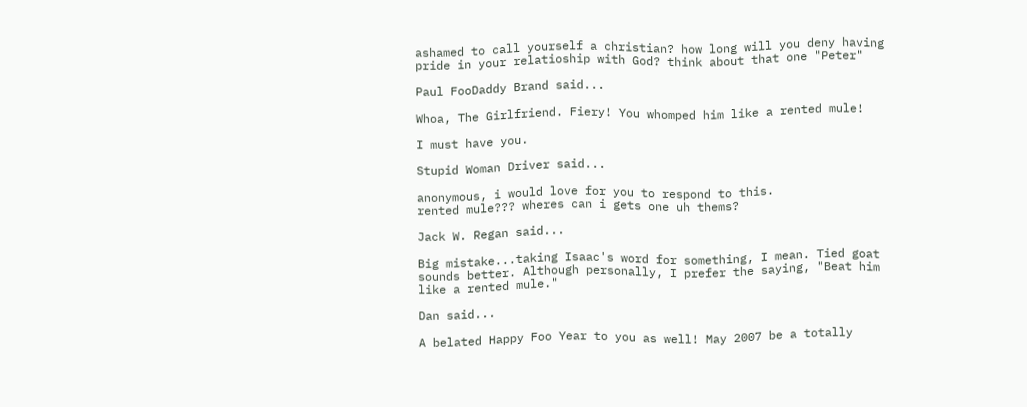ashamed to call yourself a christian? how long will you deny having pride in your relatioship with God? think about that one "Peter"

Paul FooDaddy Brand said...

Whoa, The Girlfriend. Fiery! You whomped him like a rented mule!

I must have you.

Stupid Woman Driver said...

anonymous, i would love for you to respond to this.
rented mule??? wheres can i gets one uh thems?

Jack W. Regan said...

Big mistake...taking Isaac's word for something, I mean. Tied goat sounds better. Although personally, I prefer the saying, "Beat him like a rented mule."

Dan said...

A belated Happy Foo Year to you as well! May 2007 be a totally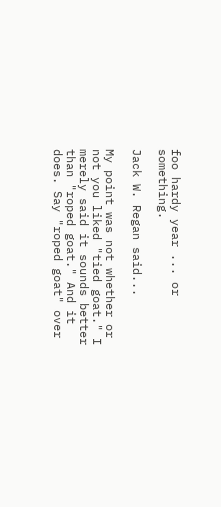foo hardy year ... or something.

Jack W. Regan said...

My point was not whether or not you liked "tied goat." I merely said it sounds better than "roped goat." And it does. Say "roped goat" over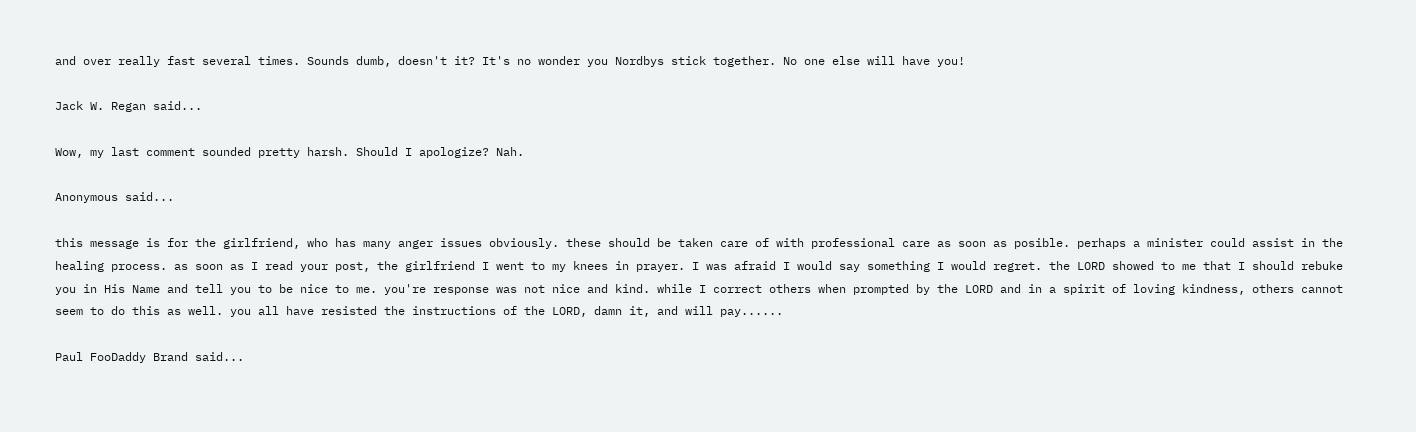and over really fast several times. Sounds dumb, doesn't it? It's no wonder you Nordbys stick together. No one else will have you!

Jack W. Regan said...

Wow, my last comment sounded pretty harsh. Should I apologize? Nah.

Anonymous said...

this message is for the girlfriend, who has many anger issues obviously. these should be taken care of with professional care as soon as posible. perhaps a minister could assist in the healing process. as soon as I read your post, the girlfriend I went to my knees in prayer. I was afraid I would say something I would regret. the LORD showed to me that I should rebuke you in His Name and tell you to be nice to me. you're response was not nice and kind. while I correct others when prompted by the LORD and in a spirit of loving kindness, others cannot seem to do this as well. you all have resisted the instructions of the LORD, damn it, and will pay......

Paul FooDaddy Brand said...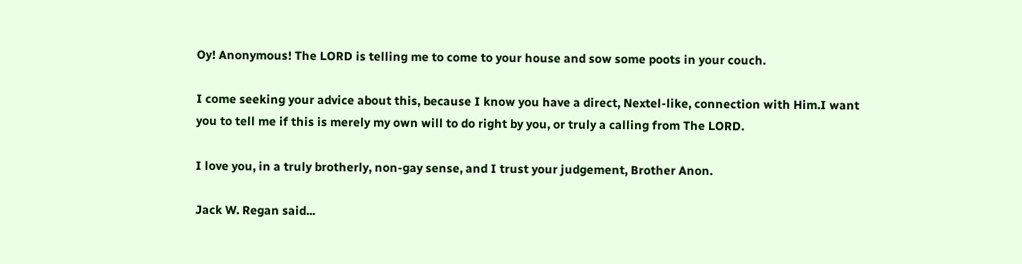Oy! Anonymous! The LORD is telling me to come to your house and sow some poots in your couch.

I come seeking your advice about this, because I know you have a direct, Nextel-like, connection with Him.I want you to tell me if this is merely my own will to do right by you, or truly a calling from The LORD.

I love you, in a truly brotherly, non-gay sense, and I trust your judgement, Brother Anon.

Jack W. Regan said...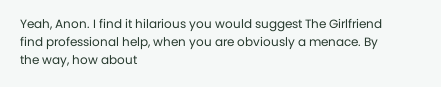Yeah, Anon. I find it hilarious you would suggest The Girlfriend find professional help, when you are obviously a menace. By the way, how about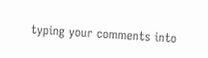typing your comments into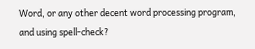Word, or any other decent word processing program, and using spell-check?